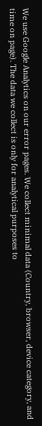We use Google Analytics on our error pages. We collect minimal data (Country, browser, device category, and time on page). The data we collect is only for analytical purposes to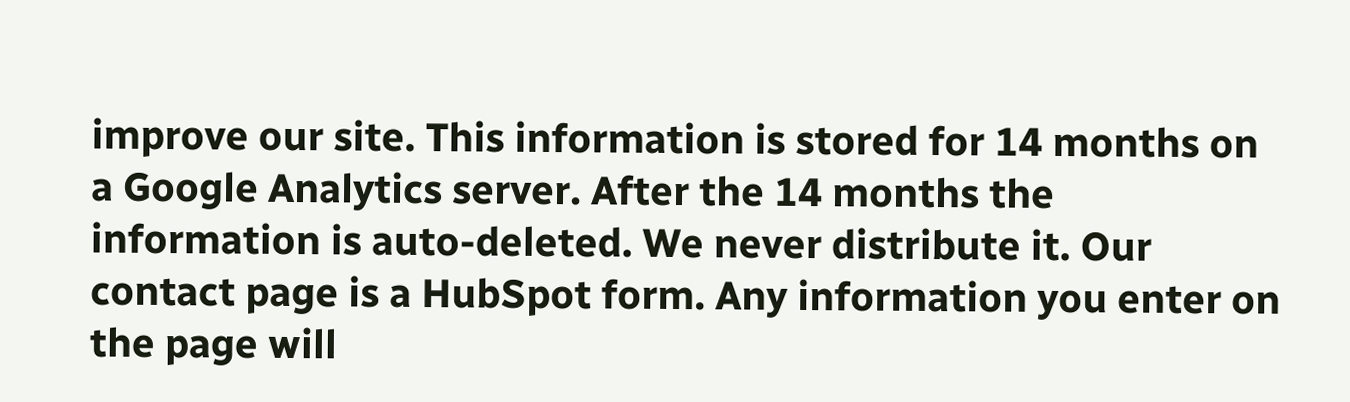improve our site. This information is stored for 14 months on a Google Analytics server. After the 14 months the information is auto-deleted. We never distribute it. Our contact page is a HubSpot form. Any information you enter on the page will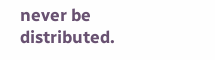never be distributed.